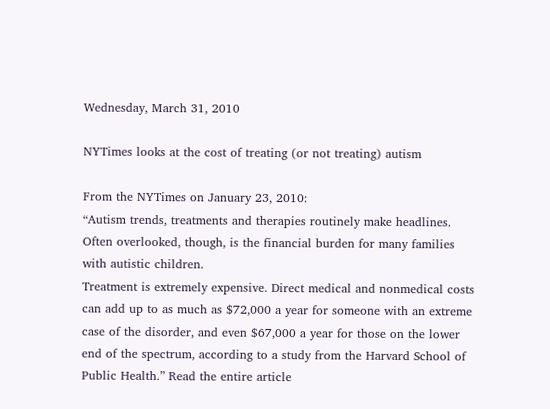Wednesday, March 31, 2010

NYTimes looks at the cost of treating (or not treating) autism

From the NYTimes on January 23, 2010:
“Autism trends, treatments and therapies routinely make headlines. Often overlooked, though, is the financial burden for many families with autistic children.
Treatment is extremely expensive. Direct medical and nonmedical costs can add up to as much as $72,000 a year for someone with an extreme case of the disorder, and even $67,000 a year for those on the lower end of the spectrum, according to a study from the Harvard School of Public Health.” Read the entire article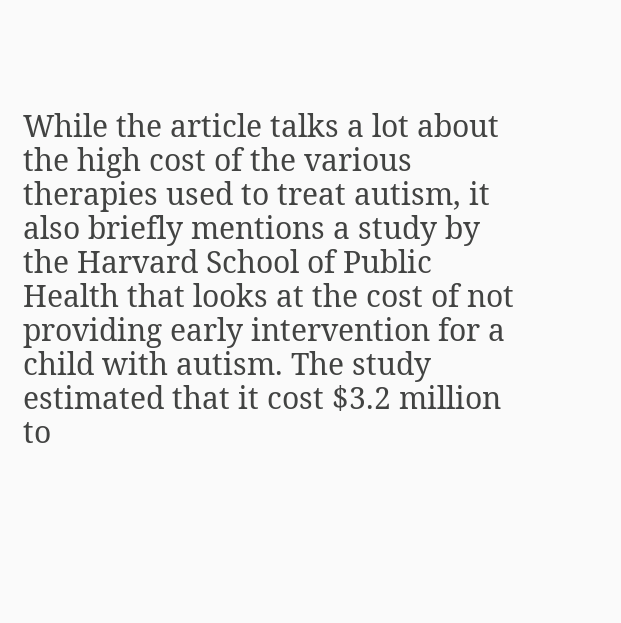While the article talks a lot about the high cost of the various therapies used to treat autism, it also briefly mentions a study by the Harvard School of Public Health that looks at the cost of not providing early intervention for a child with autism. The study estimated that it cost $3.2 million to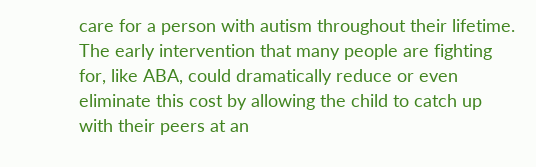care for a person with autism throughout their lifetime. The early intervention that many people are fighting for, like ABA, could dramatically reduce or even eliminate this cost by allowing the child to catch up with their peers at an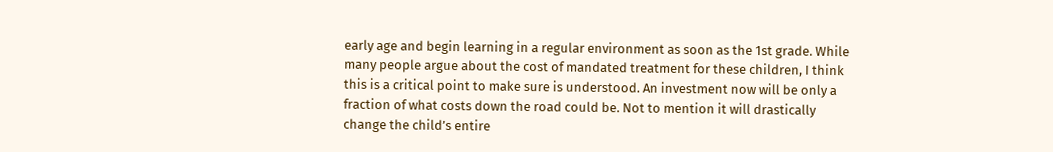early age and begin learning in a regular environment as soon as the 1st grade. While many people argue about the cost of mandated treatment for these children, I think this is a critical point to make sure is understood. An investment now will be only a fraction of what costs down the road could be. Not to mention it will drastically change the child’s entire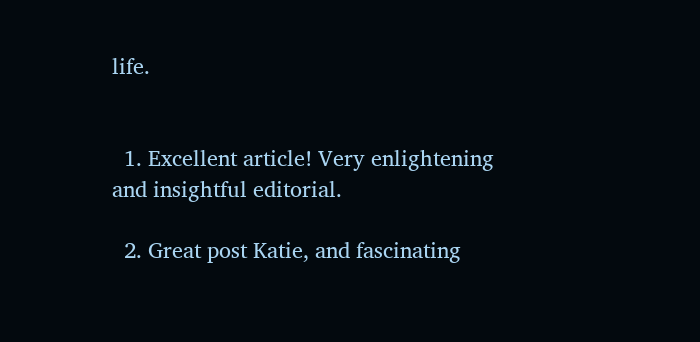life.


  1. Excellent article! Very enlightening and insightful editorial.

  2. Great post Katie, and fascinating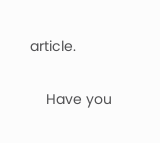article.

    Have you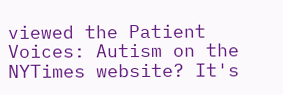viewed the Patient Voices: Autism on the NYTimes website? It's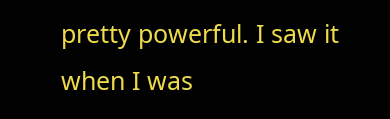pretty powerful. I saw it when I was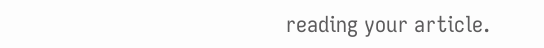reading your article.